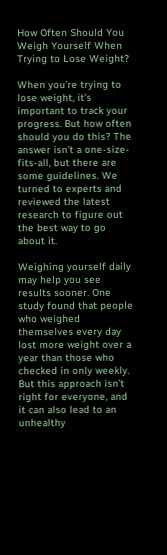How Often Should You Weigh Yourself When Trying to Lose Weight?

When you’re trying to lose weight, it’s important to track your progress. But how often should you do this? The answer isn’t a one-size-fits-all, but there are some guidelines. We turned to experts and reviewed the latest research to figure out the best way to go about it.

Weighing yourself daily may help you see results sooner. One study found that people who weighed themselves every day lost more weight over a year than those who checked in only weekly. But this approach isn’t right for everyone, and it can also lead to an unhealthy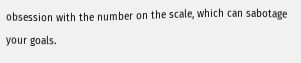obsession with the number on the scale, which can sabotage your goals.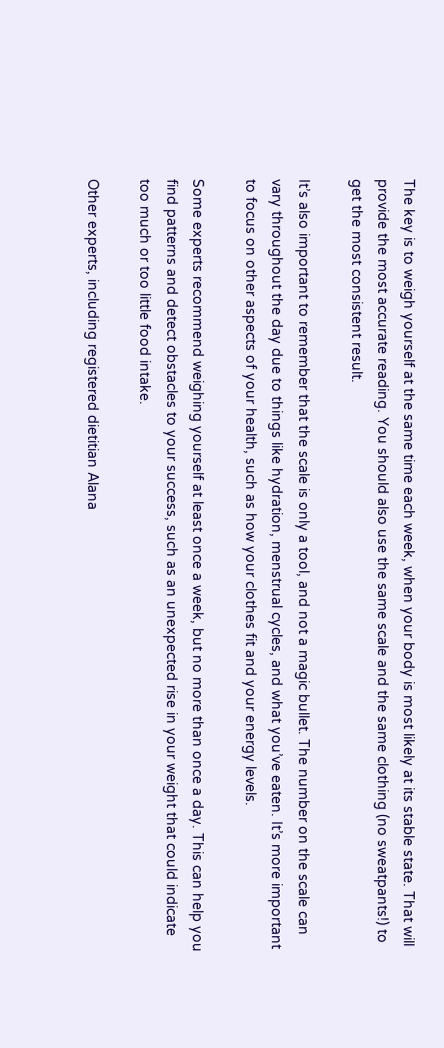The key is to weigh yourself at the same time each week, when your body is most likely at its stable state. That will provide the most accurate reading. You should also use the same scale and the same clothing (no sweatpants!) to get the most consistent result.

It’s also important to remember that the scale is only a tool, and not a magic bullet. The number on the scale can vary throughout the day due to things like hydration, menstrual cycles, and what you’ve eaten. It’s more important to focus on other aspects of your health, such as how your clothes fit and your energy levels.

Some experts recommend weighing yourself at least once a week, but no more than once a day. This can help you find patterns and detect obstacles to your success, such as an unexpected rise in your weight that could indicate too much or too little food intake.

Other experts, including registered dietitian Alana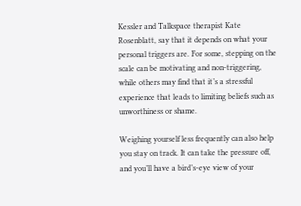Kessler and Talkspace therapist Kate Rosenblatt, say that it depends on what your personal triggers are. For some, stepping on the scale can be motivating and non-triggering, while others may find that it’s a stressful experience that leads to limiting beliefs such as unworthiness or shame.

Weighing yourself less frequently can also help you stay on track. It can take the pressure off, and you’ll have a bird’s-eye view of your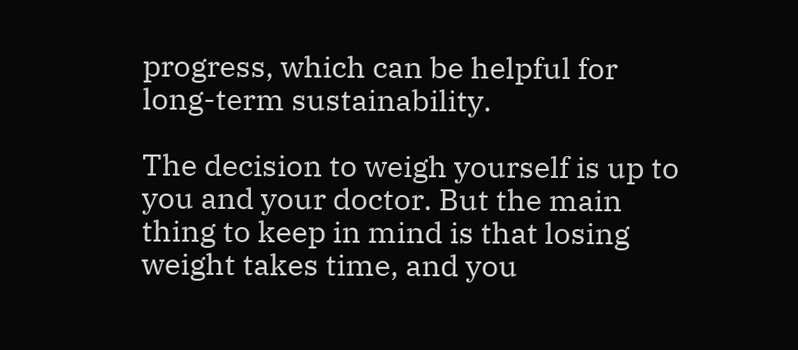progress, which can be helpful for long-term sustainability.

The decision to weigh yourself is up to you and your doctor. But the main thing to keep in mind is that losing weight takes time, and you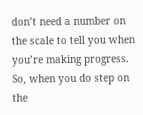don’t need a number on the scale to tell you when you’re making progress. So, when you do step on the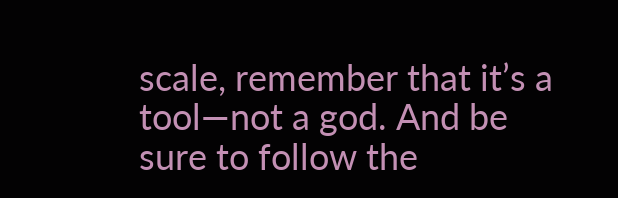scale, remember that it’s a tool—not a god. And be sure to follow the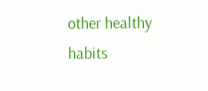other healthy habits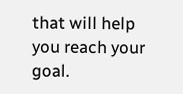that will help you reach your goal.